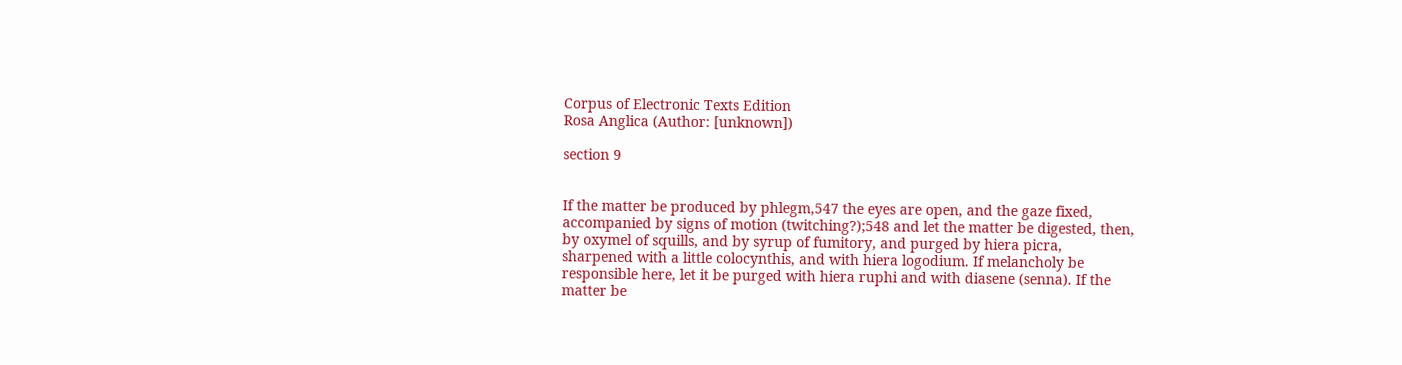Corpus of Electronic Texts Edition
Rosa Anglica (Author: [unknown])

section 9


If the matter be produced by phlegm,547 the eyes are open, and the gaze fixed, accompanied by signs of motion (twitching?);548 and let the matter be digested, then, by oxymel of squills, and by syrup of fumitory, and purged by hiera picra, sharpened with a little colocynthis, and with hiera logodium. If melancholy be responsible here, let it be purged with hiera ruphi and with diasene (senna). If the matter be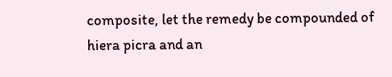composite, let the remedy be compounded of hiera picra and an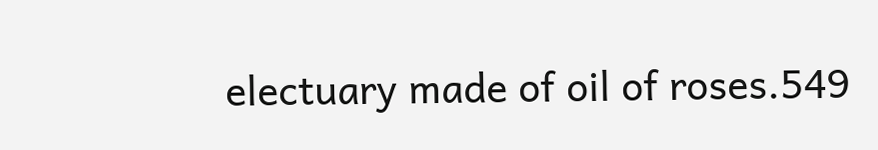electuary made of oil of roses.549